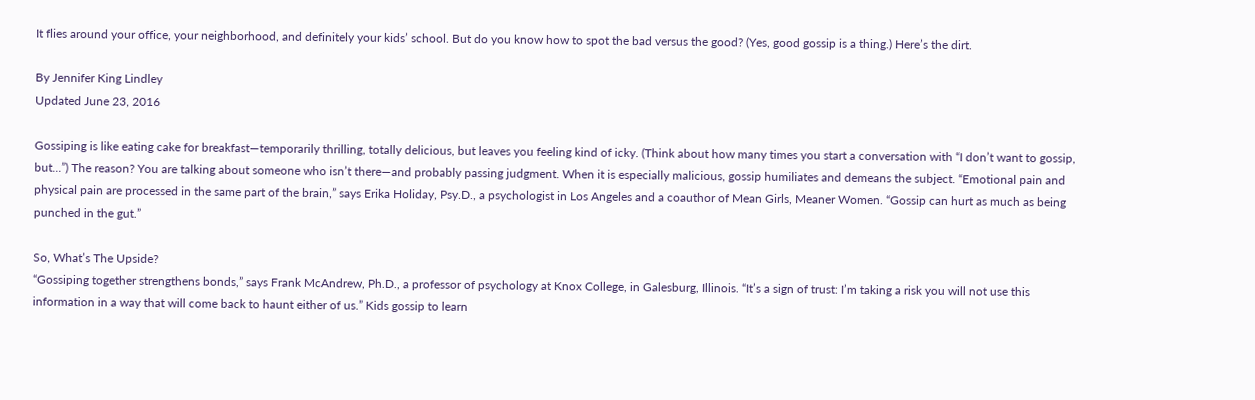It flies around your office, your neighborhood, and definitely your kids’ school. But do you know how to spot the bad versus the good? (Yes, good gossip is a thing.) Here’s the dirt.

By Jennifer King Lindley
Updated June 23, 2016

Gossiping is like eating cake for breakfast—temporarily thrilling, totally delicious, but leaves you feeling kind of icky. (Think about how many times you start a conversation with “I don’t want to gossip, but...”) The reason? You are talking about someone who isn’t there—and probably passing judgment. When it is especially malicious, gossip humiliates and demeans the subject. “Emotional pain and physical pain are processed in the same part of the brain,” says Erika Holiday, Psy.D., a psychologist in Los Angeles and a coauthor of Mean Girls, Meaner Women. “Gossip can hurt as much as being punched in the gut.”

So, What’s The Upside?
“Gossiping together strengthens bonds,” says Frank McAndrew, Ph.D., a professor of psychology at Knox College, in Galesburg, Illinois. “It’s a sign of trust: I’m taking a risk you will not use this information in a way that will come back to haunt either of us.” Kids gossip to learn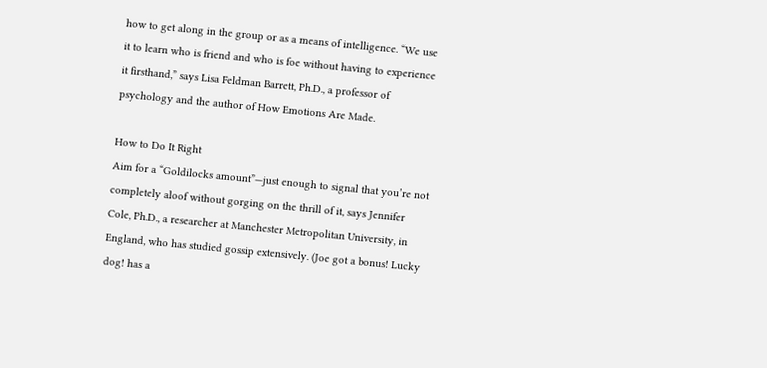how to get along in the group or as a means of intelligence. “We use it to learn who is friend and who is foe without having to experience it firsthand,” says Lisa Feldman Barrett, Ph.D., a professor of psychology and the author of How Emotions Are Made.

How to Do It Right
Aim for a “Goldilocks amount”—just enough to signal that you’re not completely aloof without gorging on the thrill of it, says Jennifer Cole, Ph.D., a researcher at Manchester Metropolitan University, in England, who has studied gossip extensively. (Joe got a bonus! Lucky dog! has a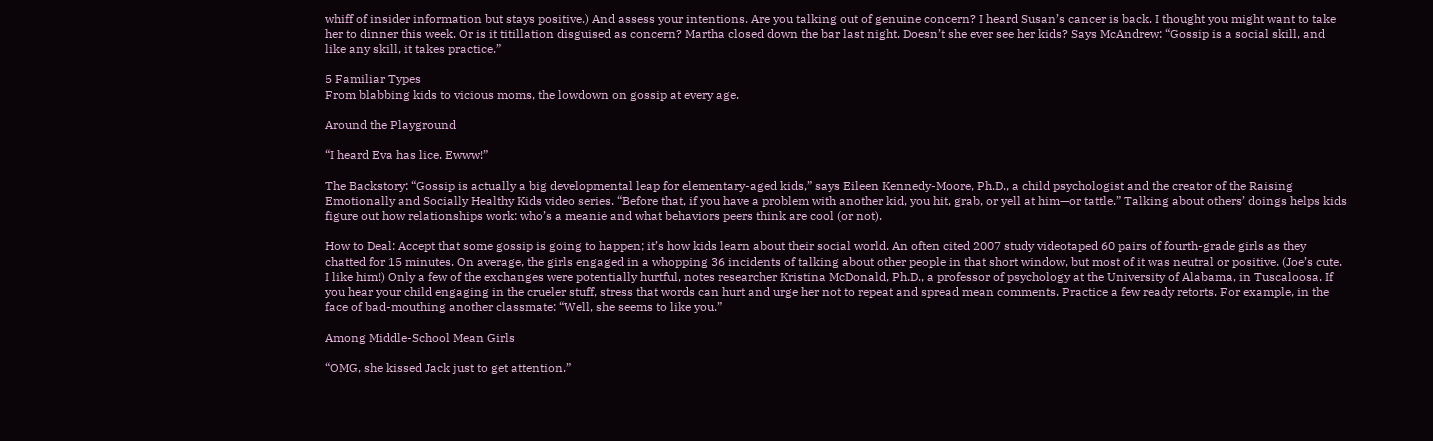whiff of insider information but stays positive.) And assess your intentions. Are you talking out of genuine concern? I heard Susan’s cancer is back. I thought you might want to take her to dinner this week. Or is it titillation disguised as concern? Martha closed down the bar last night. Doesn’t she ever see her kids? Says McAndrew: “Gossip is a social skill, and like any skill, it takes practice.”

5 Familiar Types
From blabbing kids to vicious moms, the lowdown on gossip at every age.

Around the Playground

“I heard Eva has lice. Ewww!”

The Backstory: “Gossip is actually a big developmental leap for elementary-aged kids,” says Eileen Kennedy-Moore, Ph.D., a child psychologist and the creator of the Raising Emotionally and Socially Healthy Kids video series. “Before that, if you have a problem with another kid, you hit, grab, or yell at him—or tattle.” Talking about others’ doings helps kids figure out how relationships work: who’s a meanie and what behaviors peers think are cool (or not).

How to Deal: Accept that some gossip is going to happen; it’s how kids learn about their social world. An often cited 2007 study videotaped 60 pairs of fourth-grade girls as they chatted for 15 minutes. On average, the girls engaged in a whopping 36 incidents of talking about other people in that short window, but most of it was neutral or positive. (Joe’s cute. I like him!) Only a few of the exchanges were potentially hurtful, notes researcher Kristina McDonald, Ph.D., a professor of psychology at the University of Alabama, in Tuscaloosa. If you hear your child engaging in the crueler stuff, stress that words can hurt and urge her not to repeat and spread mean comments. Practice a few ready retorts. For example, in the face of bad-mouthing another classmate: “Well, she seems to like you.”

Among Middle-School Mean Girls

“OMG, she kissed Jack just to get attention.”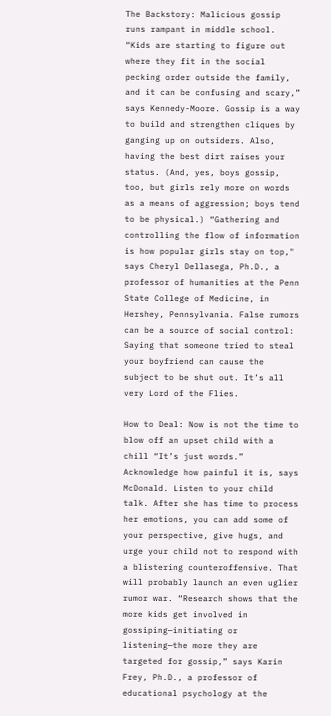The Backstory: Malicious gossip runs rampant in middle school. “Kids are starting to figure out where they fit in the social pecking order outside the family, and it can be confusing and scary,” says Kennedy-Moore. Gossip is a way to build and strengthen cliques by ganging up on outsiders. Also, having the best dirt raises your status. (And, yes, boys gossip, too, but girls rely more on words as a means of aggression; boys tend to be physical.) “Gathering and controlling the flow of information is how popular girls stay on top," says Cheryl Dellasega, Ph.D., a professor of humanities at the Penn State College of Medicine, in Hershey, Pennsylvania. False rumors can be a source of social control: Saying that someone tried to steal your boyfriend can cause the subject to be shut out. It’s all very Lord of the Flies.

How to Deal: Now is not the time to blow off an upset child with a chill “It’s just words.” Acknowledge how painful it is, says McDonald. Listen to your child talk. After she has time to process her emotions, you can add some of your perspective, give hugs, and urge your child not to respond with a blistering counteroffensive. That will probably launch an even uglier rumor war. “Research shows that the more kids get involved in gossiping—initiating or listening—the more they are targeted for gossip,” says Karin Frey, Ph.D., a professor of educational psychology at the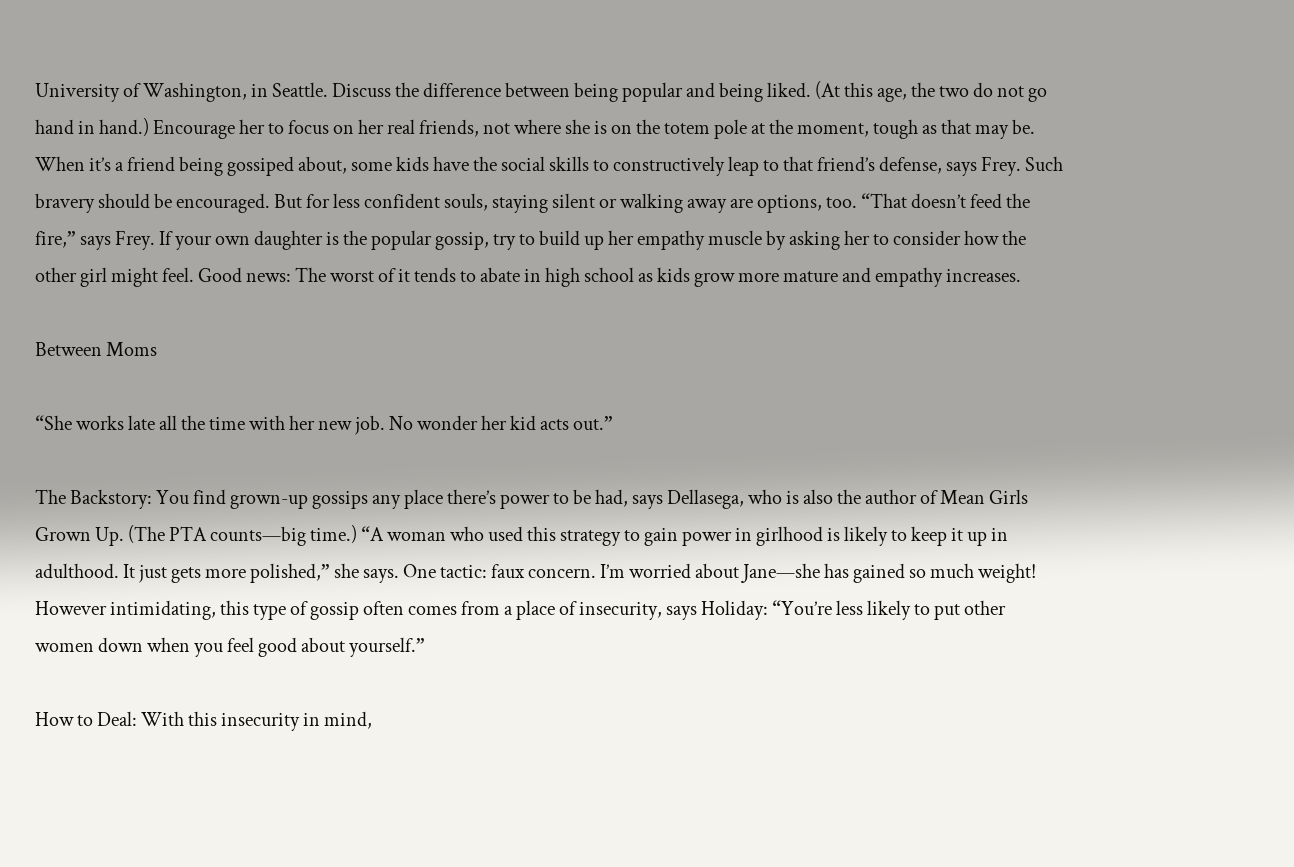University of Washington, in Seattle. Discuss the difference between being popular and being liked. (At this age, the two do not go hand in hand.) Encourage her to focus on her real friends, not where she is on the totem pole at the moment, tough as that may be. When it’s a friend being gossiped about, some kids have the social skills to constructively leap to that friend’s defense, says Frey. Such bravery should be encouraged. But for less confident souls, staying silent or walking away are options, too. “That doesn’t feed the fire,” says Frey. If your own daughter is the popular gossip, try to build up her empathy muscle by asking her to consider how the other girl might feel. Good news: The worst of it tends to abate in high school as kids grow more mature and empathy increases.

Between Moms

“She works late all the time with her new job. No wonder her kid acts out.”

The Backstory: You find grown-up gossips any place there’s power to be had, says Dellasega, who is also the author of Mean Girls Grown Up. (The PTA counts—big time.) “A woman who used this strategy to gain power in girlhood is likely to keep it up in adulthood. It just gets more polished,” she says. One tactic: faux concern. I’m worried about Jane—she has gained so much weight! However intimidating, this type of gossip often comes from a place of insecurity, says Holiday: “You’re less likely to put other women down when you feel good about yourself.”

How to Deal: With this insecurity in mind,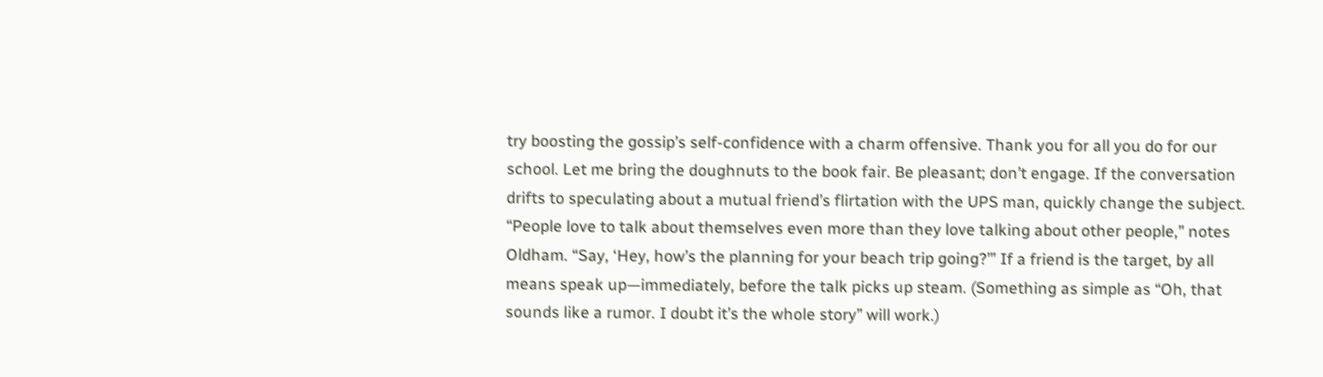try boosting the gossip’s self-confidence with a charm offensive. Thank you for all you do for our school. Let me bring the doughnuts to the book fair. Be pleasant; don’t engage. If the conversation drifts to speculating about a mutual friend’s flirtation with the UPS man, quickly change the subject. “People love to talk about themselves even more than they love talking about other people,” notes Oldham. “Say, ‘Hey, how’s the planning for your beach trip going?’” If a friend is the target, by all means speak up—immediately, before the talk picks up steam. (Something as simple as “Oh, that sounds like a rumor. I doubt it’s the whole story” will work.)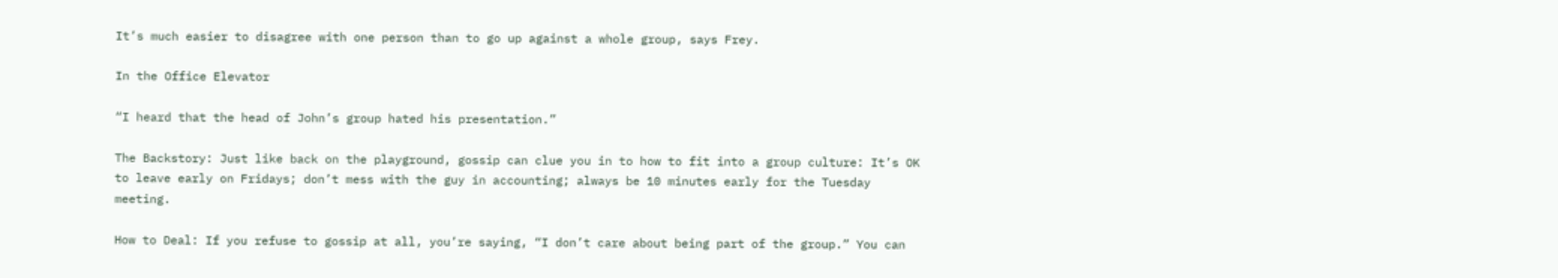It’s much easier to disagree with one person than to go up against a whole group, says Frey.

In the Office Elevator

“I heard that the head of John’s group hated his presentation.”

The Backstory: Just like back on the playground, gossip can clue you in to how to fit into a group culture: It’s OK to leave early on Fridays; don’t mess with the guy in accounting; always be 10 minutes early for the Tuesday meeting.

How to Deal: If you refuse to gossip at all, you’re saying, “I don’t care about being part of the group.” You can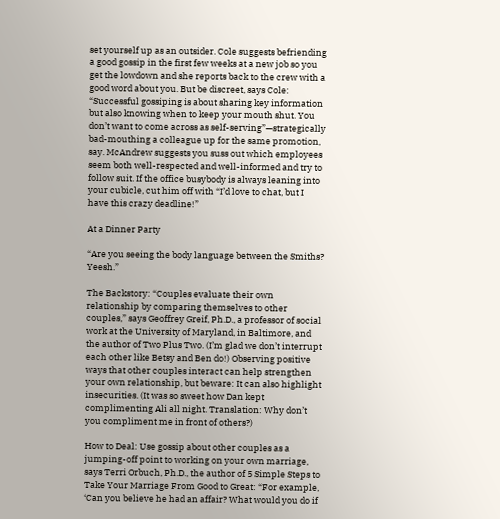set yourself up as an outsider. Cole suggests befriending a good gossip in the first few weeks at a new job so you get the lowdown and she reports back to the crew with a good word about you. But be discreet, says Cole: “Successful gossiping is about sharing key information but also knowing when to keep your mouth shut. You don’t want to come across as self-serving”—strategically bad-mouthing a colleague up for the same promotion, say. McAndrew suggests you suss out which employees seem both well-respected and well-informed and try to follow suit. If the office busybody is always leaning into your cubicle, cut him off with “I’d love to chat, but I have this crazy deadline!”

At a Dinner Party

“Are you seeing the body language between the Smiths? Yeesh.”

The Backstory: “Couples evaluate their own relationship by comparing themselves to other couples,” says Geoffrey Greif, Ph.D., a professor of social work at the University of Maryland, in Baltimore, and the author of Two Plus Two. (I’m glad we don’t interrupt each other like Betsy and Ben do!) Observing positive ways that other couples interact can help strengthen your own relationship, but beware: It can also highlight insecurities. (It was so sweet how Dan kept complimenting Ali all night. Translation: Why don’t you compliment me in front of others?)

How to Deal: Use gossip about other couples as a jumping-off point to working on your own marriage, says Terri Orbuch, Ph.D., the author of 5 Simple Steps to Take Your Marriage From Good to Great: “For example, ‘Can you believe he had an affair? What would you do if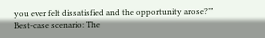you ever felt dissatisfied and the opportunity arose?’” Best-case scenario: The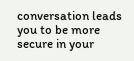conversation leads you to be more secure in your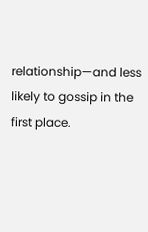relationship—and less likely to gossip in the first place.